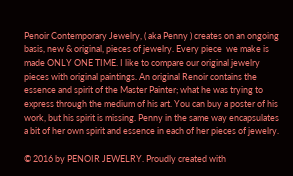Penoir Contemporary Jewelry, ( aka Penny ) creates on an ongoing basis, new & original, pieces of jewelry. Every piece  we make is made ONLY ONE TIME. I like to compare our original jewelry pieces with original paintings. An original Renoir contains the essence and spirit of the Master Painter; what he was trying to express through the medium of his art. You can buy a poster of his work, but his spirit is missing. Penny in the same way encapsulates a bit of her own spirit and essence in each of her pieces of jewelry.

© 2016 by PENOIR JEWELRY. Proudly created with